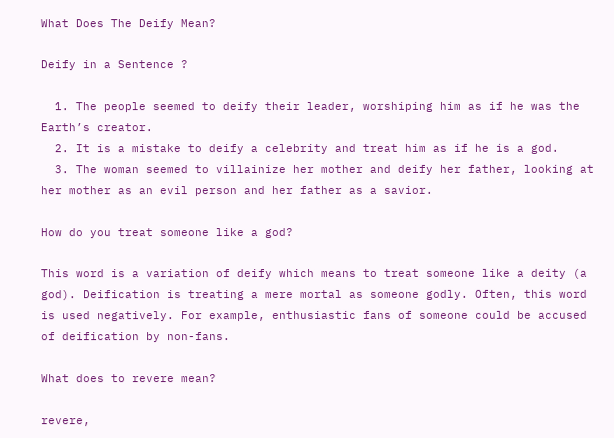What Does The Deify Mean?

Deify in a Sentence ?

  1. The people seemed to deify their leader, worshiping him as if he was the Earth’s creator.
  2. It is a mistake to deify a celebrity and treat him as if he is a god.
  3. The woman seemed to villainize her mother and deify her father, looking at her mother as an evil person and her father as a savior.

How do you treat someone like a god?

This word is a variation of deify which means to treat someone like a deity (a god). Deification is treating a mere mortal as someone godly. Often, this word is used negatively. For example, enthusiastic fans of someone could be accused of deification by non-fans.

What does to revere mean?

revere,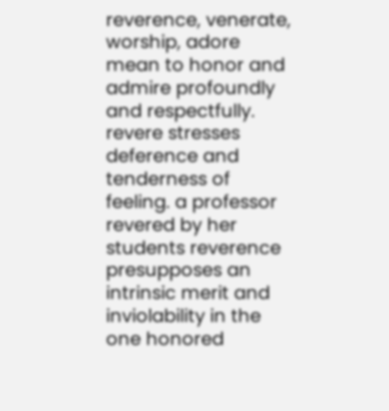reverence, venerate, worship, adore mean to honor and admire profoundly and respectfully. revere stresses deference and tenderness of feeling. a professor revered by her students reverence presupposes an intrinsic merit and inviolability in the one honored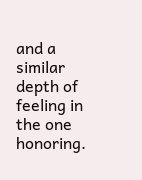and a similar depth of feeling in the one honoring.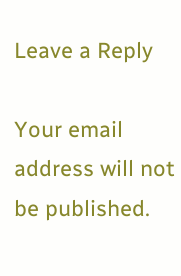Leave a Reply

Your email address will not be published.